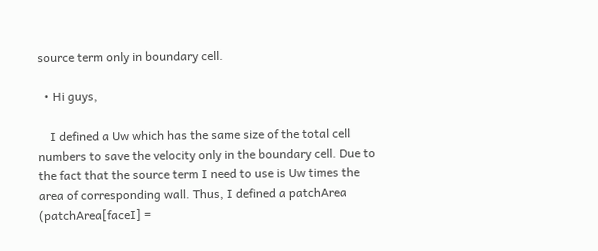source term only in boundary cell.

  • Hi guys,

    I defined a Uw which has the same size of the total cell numbers to save the velocity only in the boundary cell. Due to the fact that the source term I need to use is Uw times the area of corresponding wall. Thus, I defined a patchArea (patchArea[faceI] =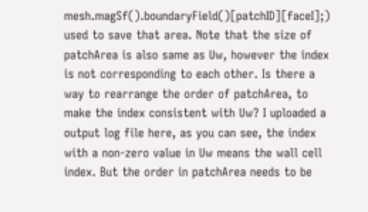mesh.magSf().boundaryField()[patchID][faceI];) used to save that area. Note that the size of patchArea is also same as Uw, however the index is not corresponding to each other. Is there a way to rearrange the order of patchArea, to make the index consistent with Uw? I uploaded a output log file here, as you can see, the index with a non-zero value in Uw means the wall cell index. But the order in patchArea needs to be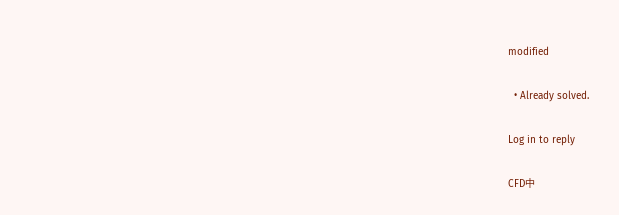modified

  • Already solved.

Log in to reply

CFD中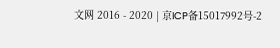文网 2016 - 2020 | 京ICP备15017992号-2